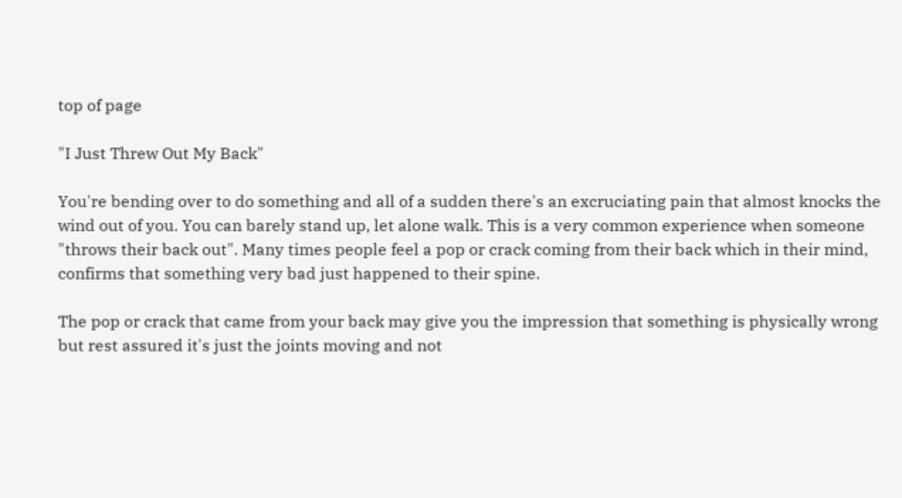top of page

"I Just Threw Out My Back"

You're bending over to do something and all of a sudden there's an excruciating pain that almost knocks the wind out of you. You can barely stand up, let alone walk. This is a very common experience when someone "throws their back out". Many times people feel a pop or crack coming from their back which in their mind, confirms that something very bad just happened to their spine.

The pop or crack that came from your back may give you the impression that something is physically wrong but rest assured it's just the joints moving and not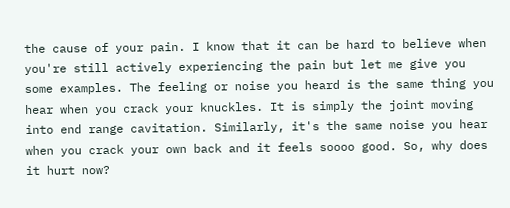the cause of your pain. I know that it can be hard to believe when you're still actively experiencing the pain but let me give you some examples. The feeling or noise you heard is the same thing you hear when you crack your knuckles. It is simply the joint moving into end range cavitation. Similarly, it's the same noise you hear when you crack your own back and it feels soooo good. So, why does it hurt now?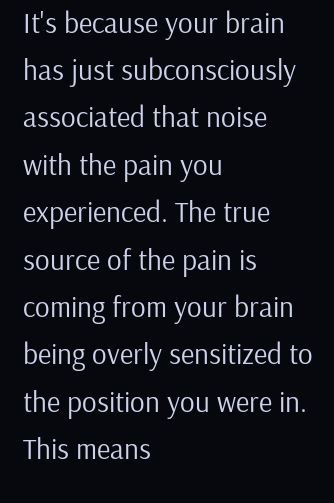It's because your brain has just subconsciously associated that noise with the pain you experienced. The true source of the pain is coming from your brain being overly sensitized to the position you were in. This means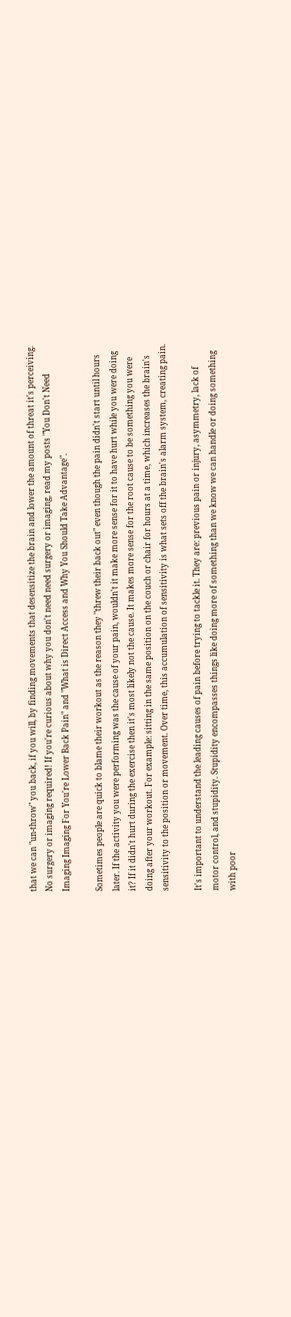that we can "un-throw" you back, if you will, by finding movements that desensitize the brain and lower the amount of threat it's perceiving. No surgery or imaging required! If you're curious about why you don't need need surgery or imaging, read my posts "You Don't Need Imaging Imaging For You're Lower Back Pain" and "What is Direct Access and Why You Should Take Advantage".

Sometimes people are quick to blame their workout as the reason they "threw their back out" even though the pain didn't start until hours later. If the activity you were performing was the cause of your pain, wouldn't it make more sense for it to have hurt while you were doing it? If it didn't hurt during the exercise then it's most likely not the cause. It makes more sense for the root cause to be something you were doing after your workout. For example: sitting in the same position on the couch or chair for hours at a time, which increases the brain's sensitivity to the position or movement. Over time, this accumulation of sensitivity is what sets off the brain's alarm system, creating pain.

It's important to understand the leading causes of pain before trying to tackle it. They are: previous pain or injury, asymmetry, lack of motor control, and stupidity. Stupidity encompasses things like doing more of something than we know we can handle or doing something with poor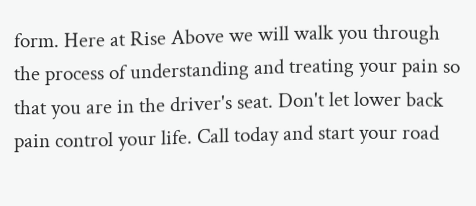form. Here at Rise Above we will walk you through the process of understanding and treating your pain so that you are in the driver's seat. Don't let lower back pain control your life. Call today and start your road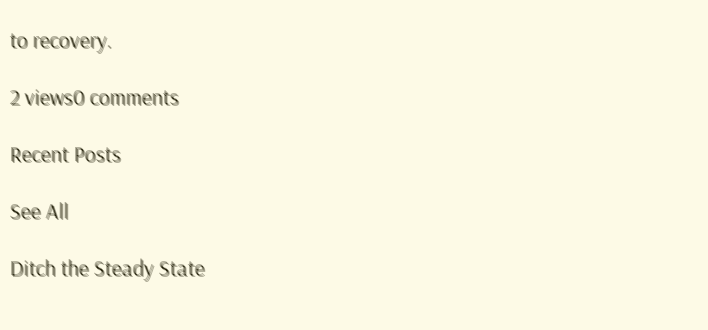to recovery.

2 views0 comments

Recent Posts

See All

Ditch the Steady State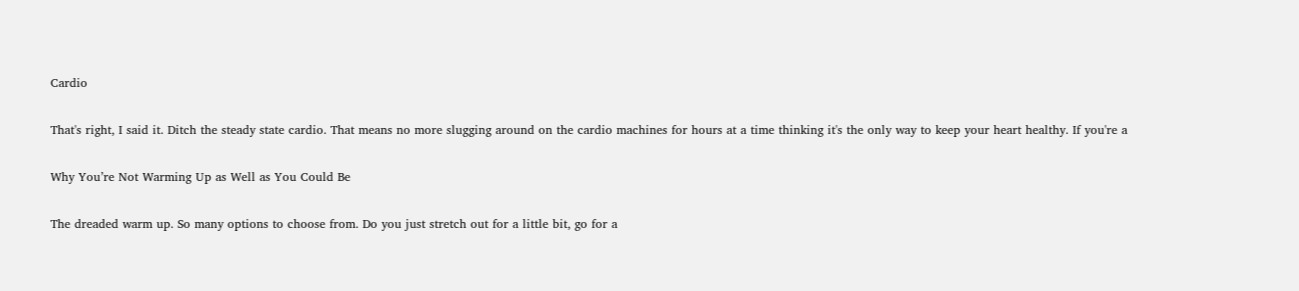Cardio

That's right, I said it. Ditch the steady state cardio. That means no more slugging around on the cardio machines for hours at a time thinking it's the only way to keep your heart healthy. If you're a

Why You’re Not Warming Up as Well as You Could Be

The dreaded warm up. So many options to choose from. Do you just stretch out for a little bit, go for a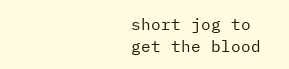short jog to get the blood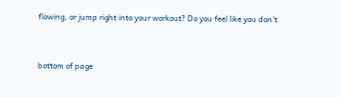flowing, or jump right into your workout? Do you feel like you don't


bottom of page